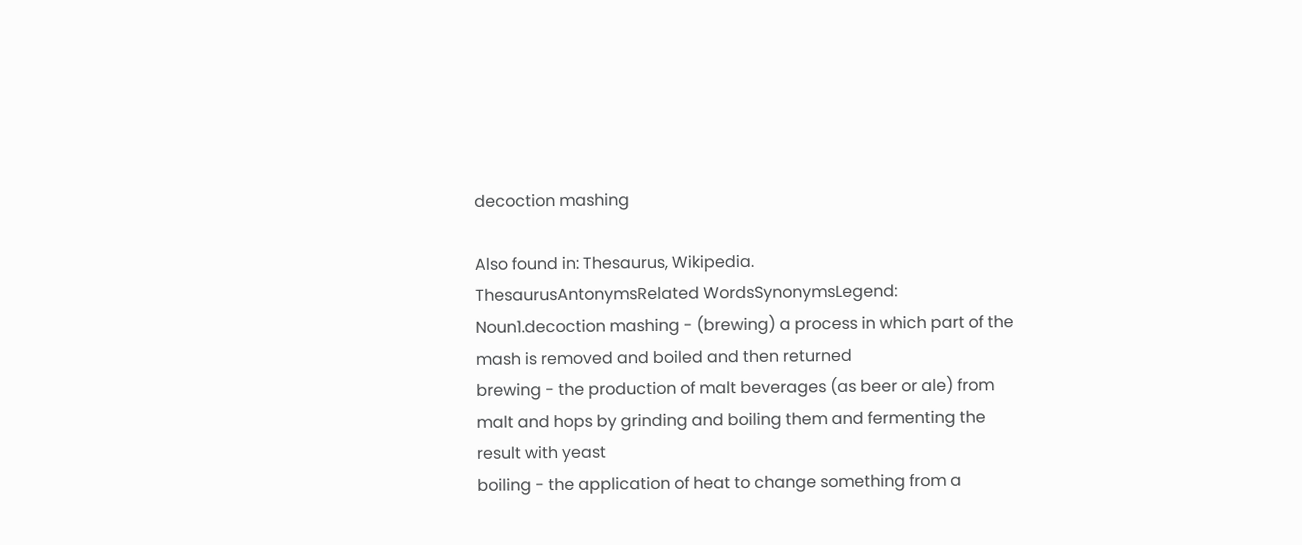decoction mashing

Also found in: Thesaurus, Wikipedia.
ThesaurusAntonymsRelated WordsSynonymsLegend:
Noun1.decoction mashing - (brewing) a process in which part of the mash is removed and boiled and then returned
brewing - the production of malt beverages (as beer or ale) from malt and hops by grinding and boiling them and fermenting the result with yeast
boiling - the application of heat to change something from a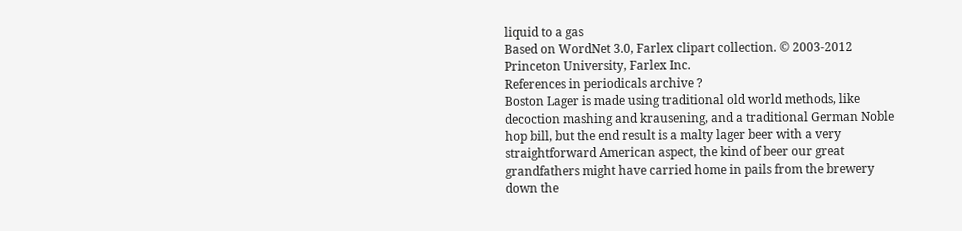liquid to a gas
Based on WordNet 3.0, Farlex clipart collection. © 2003-2012 Princeton University, Farlex Inc.
References in periodicals archive ?
Boston Lager is made using traditional old world methods, like decoction mashing and krausening, and a traditional German Noble hop bill, but the end result is a malty lager beer with a very straightforward American aspect, the kind of beer our great grandfathers might have carried home in pails from the brewery down the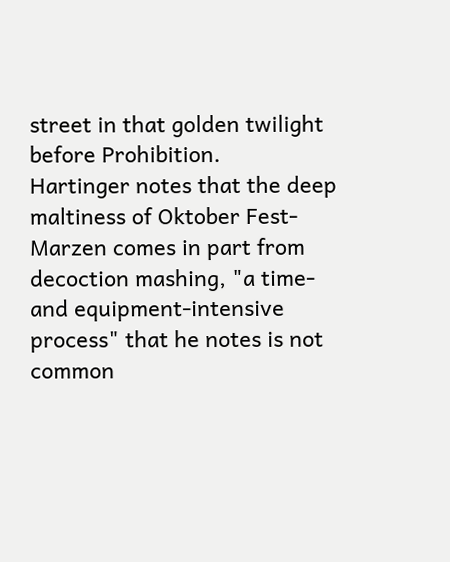street in that golden twilight before Prohibition.
Hartinger notes that the deep maltiness of Oktober Fest-Marzen comes in part from decoction mashing, "a time- and equipment-intensive process" that he notes is not common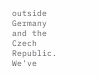outside Germany and the Czech Republic.
We've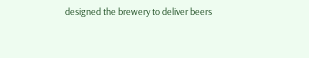designed the brewery to deliver beers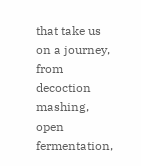that take us on a journey, from decoction mashing, open fermentation,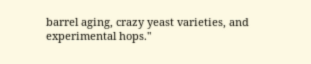barrel aging, crazy yeast varieties, and experimental hops."